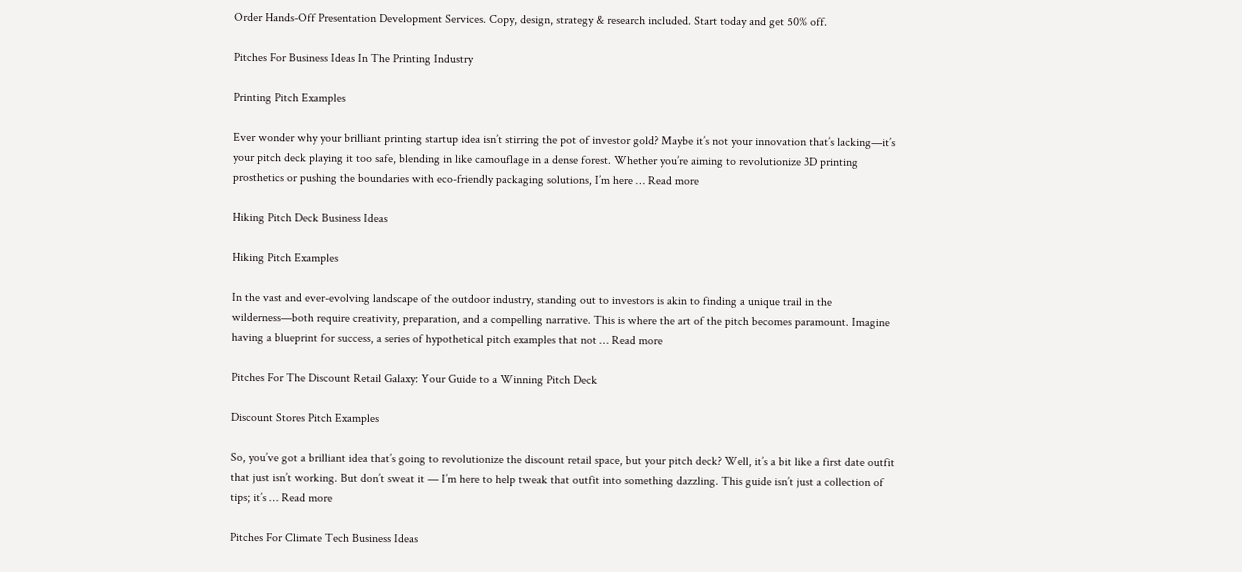Order Hands-Off Presentation Development Services. Copy, design, strategy & research included. Start today and get 50% off.

Pitches For Business Ideas In The Printing Industry

Printing Pitch Examples

Ever wonder why your brilliant printing startup idea isn’t stirring the pot of investor gold? Maybe it’s not your innovation that’s lacking—it’s your pitch deck playing it too safe, blending in like camouflage in a dense forest. Whether you’re aiming to revolutionize 3D printing prosthetics or pushing the boundaries with eco-friendly packaging solutions, I’m here … Read more

Hiking Pitch Deck Business Ideas

Hiking Pitch Examples

In the vast and ever-evolving landscape of the outdoor industry, standing out to investors is akin to finding a unique trail in the wilderness—both require creativity, preparation, and a compelling narrative. This is where the art of the pitch becomes paramount. Imagine having a blueprint for success, a series of hypothetical pitch examples that not … Read more

Pitches For The Discount Retail Galaxy: Your Guide to a Winning Pitch Deck

Discount Stores Pitch Examples

So, you’ve got a brilliant idea that’s going to revolutionize the discount retail space, but your pitch deck? Well, it’s a bit like a first date outfit that just isn’t working. But don’t sweat it — I’m here to help tweak that outfit into something dazzling. This guide isn’t just a collection of tips; it’s … Read more

Pitches For Climate Tech Business Ideas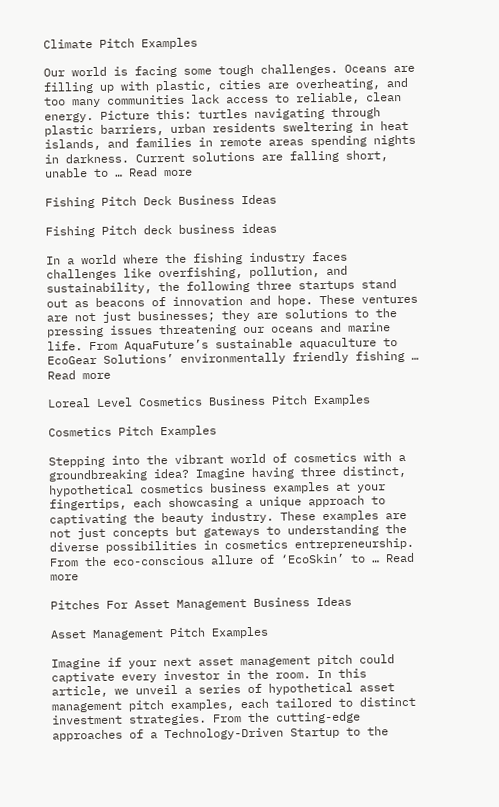Climate Pitch Examples

Our world is facing some tough challenges. Oceans are filling up with plastic, cities are overheating, and too many communities lack access to reliable, clean energy. Picture this: turtles navigating through plastic barriers, urban residents sweltering in heat islands, and families in remote areas spending nights in darkness. Current solutions are falling short, unable to … Read more

Fishing Pitch Deck Business Ideas

Fishing Pitch deck business ideas

In a world where the fishing industry faces challenges like overfishing, pollution, and sustainability, the following three startups stand out as beacons of innovation and hope. These ventures are not just businesses; they are solutions to the pressing issues threatening our oceans and marine life. From AquaFuture’s sustainable aquaculture to EcoGear Solutions’ environmentally friendly fishing … Read more

Loreal Level Cosmetics Business Pitch Examples

Cosmetics Pitch Examples

Stepping into the vibrant world of cosmetics with a groundbreaking idea? Imagine having three distinct, hypothetical cosmetics business examples at your fingertips, each showcasing a unique approach to captivating the beauty industry. These examples are not just concepts but gateways to understanding the diverse possibilities in cosmetics entrepreneurship. From the eco-conscious allure of ‘EcoSkin’ to … Read more

Pitches For Asset Management Business Ideas

Asset Management Pitch Examples

Imagine if your next asset management pitch could captivate every investor in the room. In this article, we unveil a series of hypothetical asset management pitch examples, each tailored to distinct investment strategies. From the cutting-edge approaches of a Technology-Driven Startup to the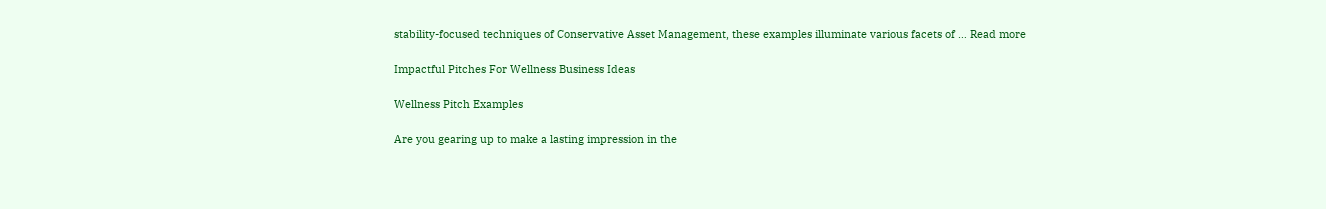stability-focused techniques of Conservative Asset Management, these examples illuminate various facets of … Read more

Impactful Pitches For Wellness Business Ideas

Wellness Pitch Examples

Are you gearing up to make a lasting impression in the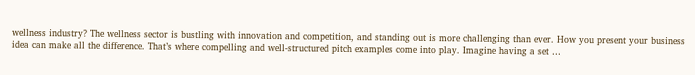wellness industry? The wellness sector is bustling with innovation and competition, and standing out is more challenging than ever. How you present your business idea can make all the difference. That’s where compelling and well-structured pitch examples come into play. Imagine having a set …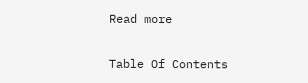Read more

Table Of Contents